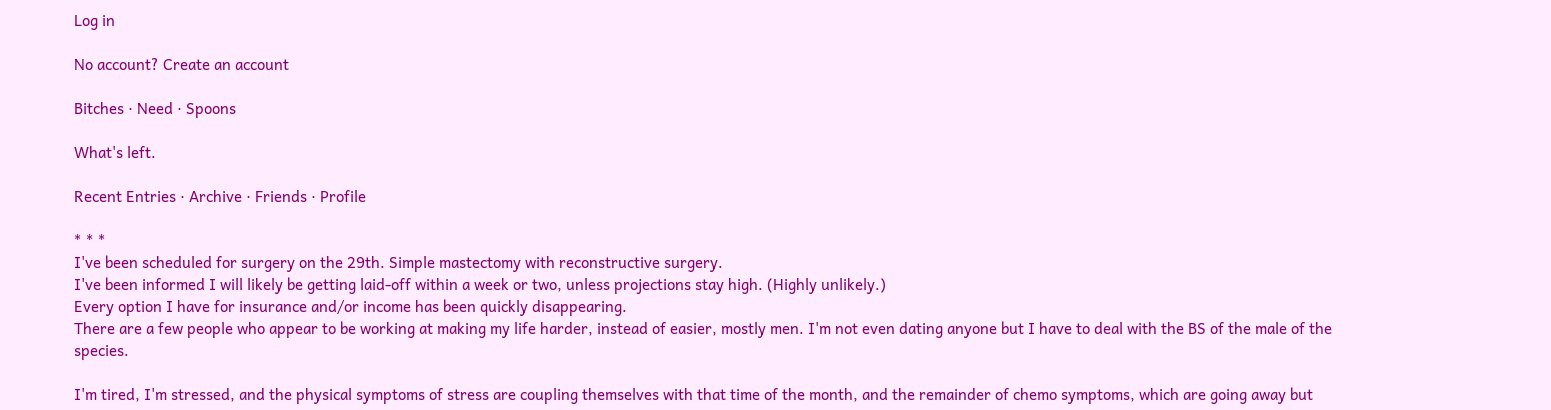Log in

No account? Create an account

Bitches · Need · Spoons

What's left.

Recent Entries · Archive · Friends · Profile

* * *
I've been scheduled for surgery on the 29th. Simple mastectomy with reconstructive surgery.
I've been informed I will likely be getting laid-off within a week or two, unless projections stay high. (Highly unlikely.)
Every option I have for insurance and/or income has been quickly disappearing.
There are a few people who appear to be working at making my life harder, instead of easier, mostly men. I'm not even dating anyone but I have to deal with the BS of the male of the species.

I'm tired, I'm stressed, and the physical symptoms of stress are coupling themselves with that time of the month, and the remainder of chemo symptoms, which are going away but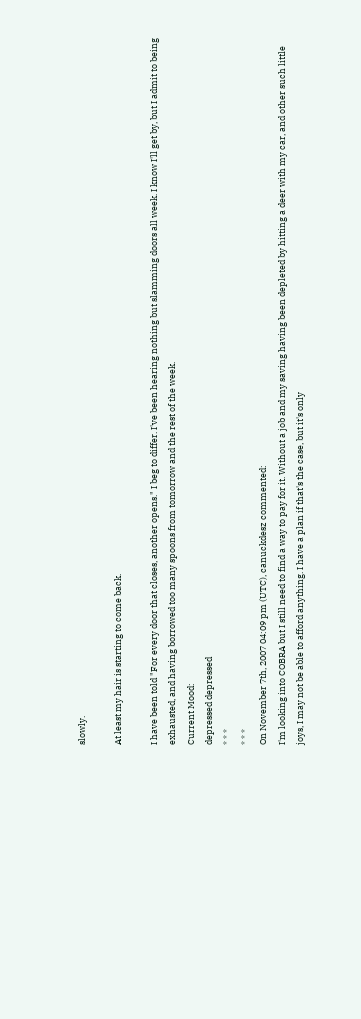slowly.

At least my hair is starting to come back.

I have been told "For every door that closes, another opens." I beg to differ. I've been hearing nothing but slamming doors all week. I know I'll get by, but I admit to being exhausted, and having borrowed too many spoons from tomorrow and the rest of the week.
Current Mood:
depressed depressed
* * *
* * *
On November 7th, 2007 04:09 pm (UTC), canuckdesz commented:
I'm looking into COBRA but I still need to find a way to pay for it. Without a job and my saving having been depleted by hitting a deer with my car, and other such little joys, I may not be able to afford anything. I have a plan if that's the case, but it's only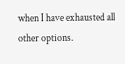when I have exhausted all other options.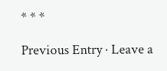* * *

Previous Entry · Leave a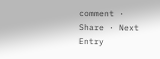comment · Share · Next Entry